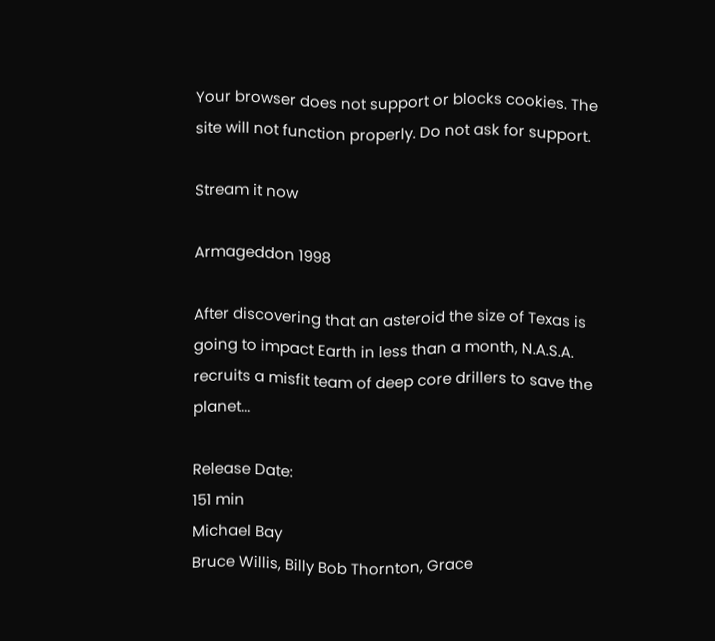Your browser does not support or blocks cookies. The site will not function properly. Do not ask for support.

Stream it now

Armageddon 1998

After discovering that an asteroid the size of Texas is going to impact Earth in less than a month, N.A.S.A. recruits a misfit team of deep core drillers to save the planet...

Release Date:
151 min
Michael Bay
Bruce Willis, Billy Bob Thornton, Grace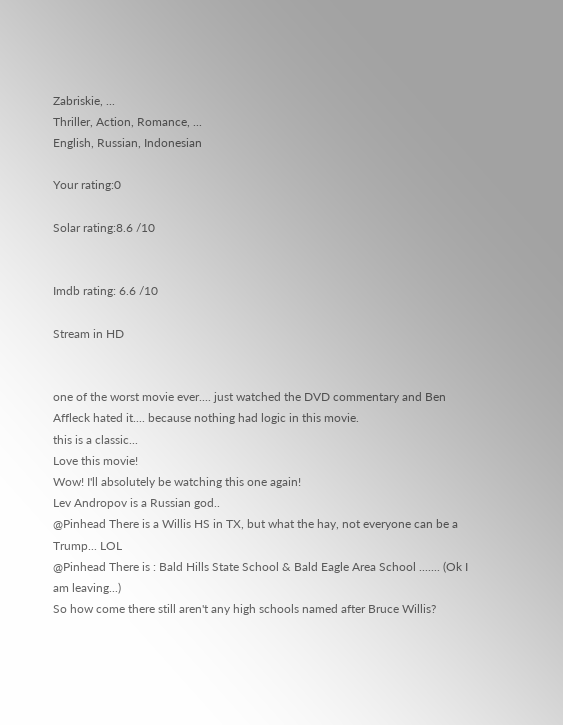Zabriskie, ...
Thriller, Action, Romance, ...
English, Russian, Indonesian

Your rating:0

Solar rating:8.6 /10


Imdb rating: 6.6 /10

Stream in HD


one of the worst movie ever.... just watched the DVD commentary and Ben Affleck hated it.... because nothing had logic in this movie.
this is a classic...
Love this movie!
Wow! I'll absolutely be watching this one again!
Lev Andropov is a Russian god..
@Pinhead There is a Willis HS in TX, but what the hay, not everyone can be a Trump... LOL
@Pinhead There is : Bald Hills State School & Bald Eagle Area School ....... (Ok I am leaving...)
So how come there still aren't any high schools named after Bruce Willis?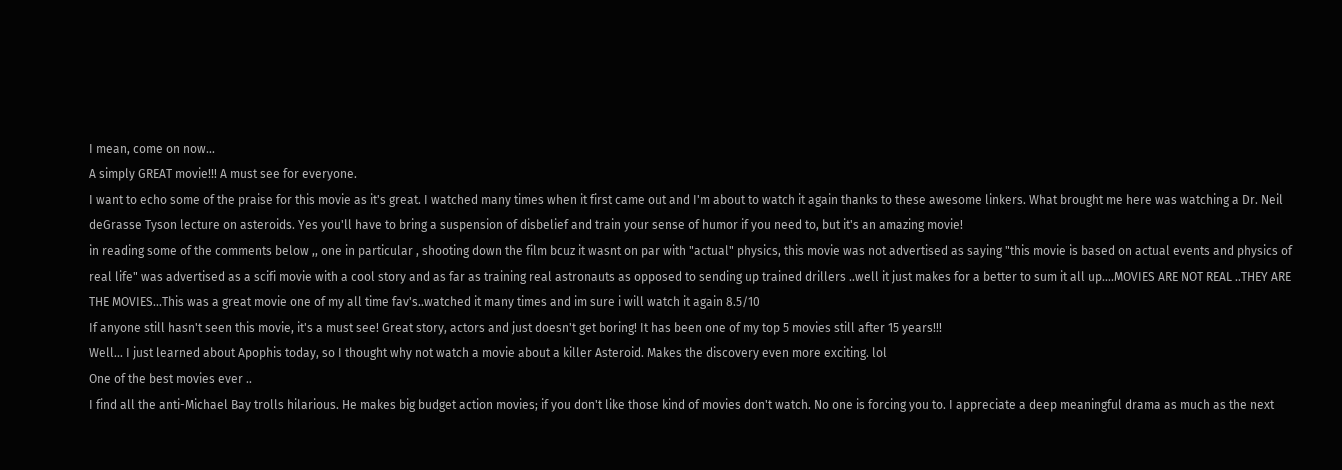I mean, come on now...
A simply GREAT movie!!! A must see for everyone.
I want to echo some of the praise for this movie as it's great. I watched many times when it first came out and I'm about to watch it again thanks to these awesome linkers. What brought me here was watching a Dr. Neil deGrasse Tyson lecture on asteroids. Yes you'll have to bring a suspension of disbelief and train your sense of humor if you need to, but it's an amazing movie!
in reading some of the comments below ,, one in particular , shooting down the film bcuz it wasnt on par with "actual" physics, this movie was not advertised as saying "this movie is based on actual events and physics of real life" was advertised as a scifi movie with a cool story and as far as training real astronauts as opposed to sending up trained drillers ..well it just makes for a better to sum it all up....MOVIES ARE NOT REAL ..THEY ARE THE MOVIES...This was a great movie one of my all time fav's..watched it many times and im sure i will watch it again 8.5/10
If anyone still hasn't seen this movie, it's a must see! Great story, actors and just doesn't get boring! It has been one of my top 5 movies still after 15 years!!!
Well... I just learned about Apophis today, so I thought why not watch a movie about a killer Asteroid. Makes the discovery even more exciting. lol
One of the best movies ever ..
I find all the anti-Michael Bay trolls hilarious. He makes big budget action movies; if you don't like those kind of movies don't watch. No one is forcing you to. I appreciate a deep meaningful drama as much as the next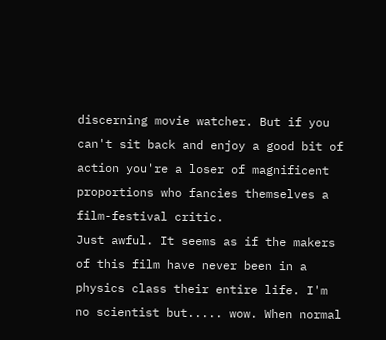discerning movie watcher. But if you can't sit back and enjoy a good bit of action you're a loser of magnificent proportions who fancies themselves a film-festival critic.
Just awful. It seems as if the makers of this film have never been in a physics class their entire life. I'm no scientist but..... wow. When normal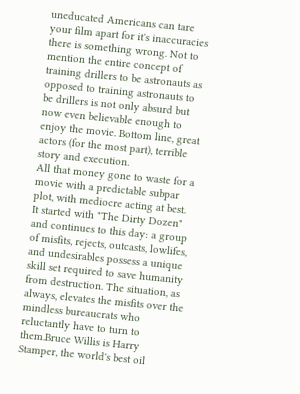uneducated Americans can tare your film apart for it's inaccuracies there is something wrong. Not to mention the entire concept of training drillers to be astronauts as opposed to training astronauts to be drillers is not only absurd but now even believable enough to enjoy the movie. Bottom line, great actors (for the most part), terrible story and execution.
All that money gone to waste for a movie with a predictable subpar plot, with mediocre acting at best.
It started with "The Dirty Dozen" and continues to this day: a group of misfits, rejects, outcasts, lowlifes, and undesirables possess a unique skill set required to save humanity from destruction. The situation, as always, elevates the misfits over the mindless bureaucrats who reluctantly have to turn to them.Bruce Willis is Harry Stamper, the world's best oil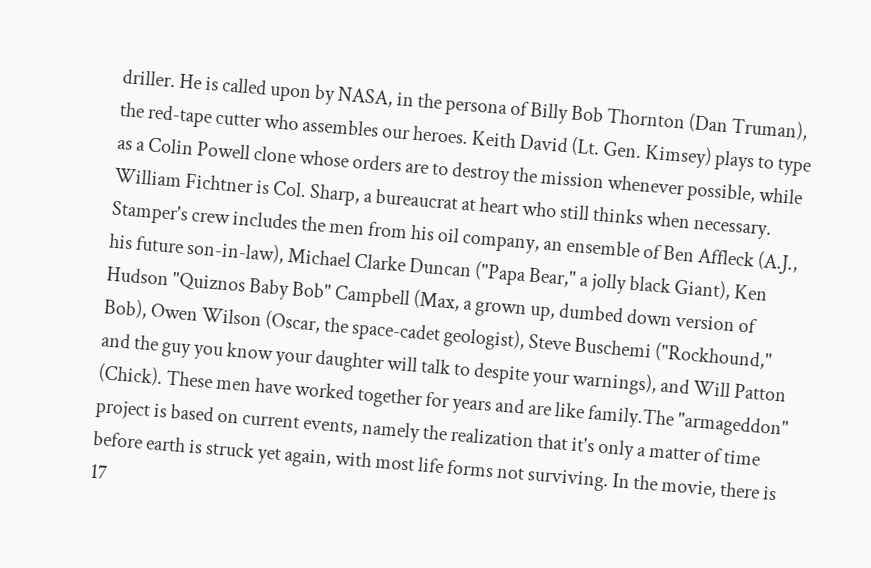driller. He is called upon by NASA, in the persona of Billy Bob Thornton (Dan Truman), the red-tape cutter who assembles our heroes. Keith David (Lt. Gen. Kimsey) plays to type as a Colin Powell clone whose orders are to destroy the mission whenever possible, while William Fichtner is Col. Sharp, a bureaucrat at heart who still thinks when necessary. Stamper's crew includes the men from his oil company, an ensemble of Ben Affleck (A.J., his future son-in-law), Michael Clarke Duncan ("Papa Bear," a jolly black Giant), Ken Hudson "Quiznos Baby Bob" Campbell (Max, a grown up, dumbed down version of Bob), Owen Wilson (Oscar, the space-cadet geologist), Steve Buschemi ("Rockhound," and the guy you know your daughter will talk to despite your warnings), and Will Patton (Chick). These men have worked together for years and are like family.The "armageddon" project is based on current events, namely the realization that it's only a matter of time before earth is struck yet again, with most life forms not surviving. In the movie, there is 17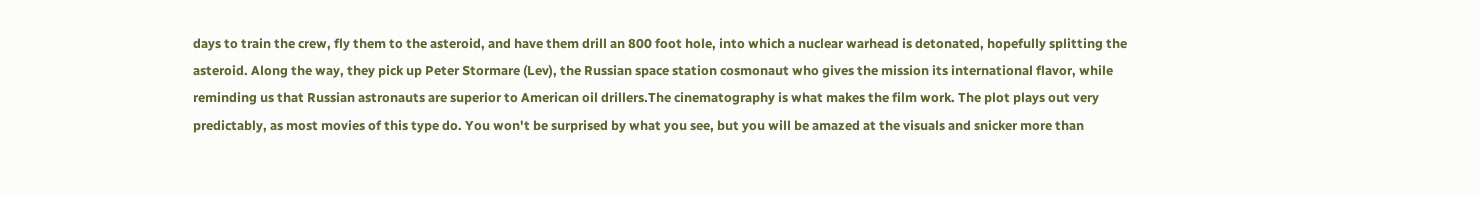days to train the crew, fly them to the asteroid, and have them drill an 800 foot hole, into which a nuclear warhead is detonated, hopefully splitting the asteroid. Along the way, they pick up Peter Stormare (Lev), the Russian space station cosmonaut who gives the mission its international flavor, while reminding us that Russian astronauts are superior to American oil drillers.The cinematography is what makes the film work. The plot plays out very predictably, as most movies of this type do. You won't be surprised by what you see, but you will be amazed at the visuals and snicker more than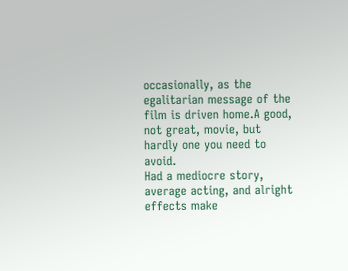occasionally, as the egalitarian message of the film is driven home.A good, not great, movie, but hardly one you need to avoid.
Had a mediocre story, average acting, and alright effects make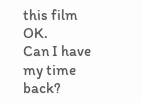this film OK.
Can I have my time back?